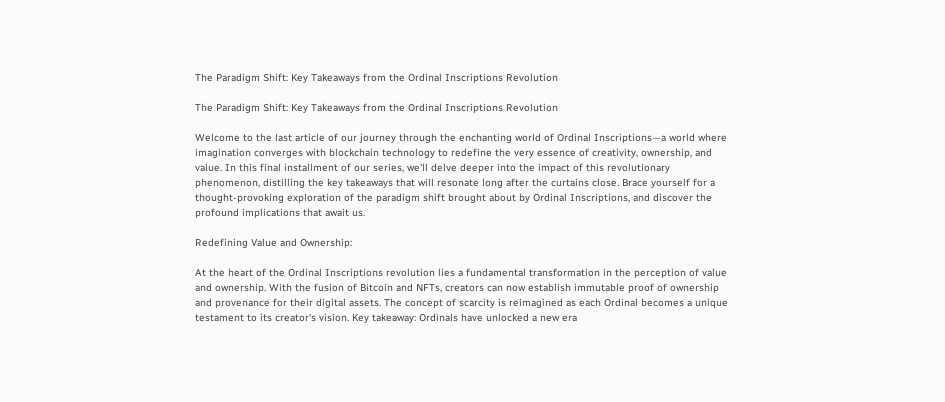The Paradigm Shift: Key Takeaways from the Ordinal Inscriptions Revolution

The Paradigm Shift: Key Takeaways from the Ordinal Inscriptions Revolution

Welcome to the last article of our journey through the enchanting world of Ordinal Inscriptions—a world where imagination converges with blockchain technology to redefine the very essence of creativity, ownership, and value. In this final installment of our series, we'll delve deeper into the impact of this revolutionary phenomenon, distilling the key takeaways that will resonate long after the curtains close. Brace yourself for a thought-provoking exploration of the paradigm shift brought about by Ordinal Inscriptions, and discover the profound implications that await us.

Redefining Value and Ownership:

At the heart of the Ordinal Inscriptions revolution lies a fundamental transformation in the perception of value and ownership. With the fusion of Bitcoin and NFTs, creators can now establish immutable proof of ownership and provenance for their digital assets. The concept of scarcity is reimagined as each Ordinal becomes a unique testament to its creator's vision. Key takeaway: Ordinals have unlocked a new era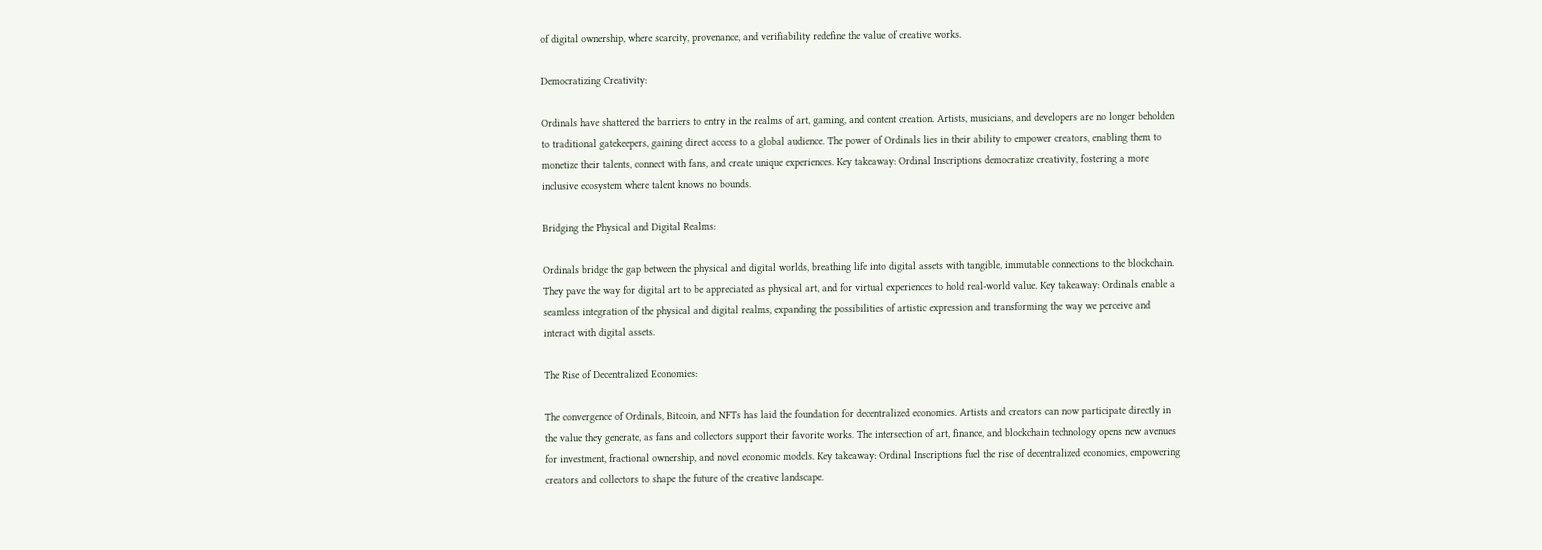of digital ownership, where scarcity, provenance, and verifiability redefine the value of creative works.

Democratizing Creativity:

Ordinals have shattered the barriers to entry in the realms of art, gaming, and content creation. Artists, musicians, and developers are no longer beholden to traditional gatekeepers, gaining direct access to a global audience. The power of Ordinals lies in their ability to empower creators, enabling them to monetize their talents, connect with fans, and create unique experiences. Key takeaway: Ordinal Inscriptions democratize creativity, fostering a more inclusive ecosystem where talent knows no bounds.

Bridging the Physical and Digital Realms:

Ordinals bridge the gap between the physical and digital worlds, breathing life into digital assets with tangible, immutable connections to the blockchain. They pave the way for digital art to be appreciated as physical art, and for virtual experiences to hold real-world value. Key takeaway: Ordinals enable a seamless integration of the physical and digital realms, expanding the possibilities of artistic expression and transforming the way we perceive and interact with digital assets.

The Rise of Decentralized Economies:

The convergence of Ordinals, Bitcoin, and NFTs has laid the foundation for decentralized economies. Artists and creators can now participate directly in the value they generate, as fans and collectors support their favorite works. The intersection of art, finance, and blockchain technology opens new avenues for investment, fractional ownership, and novel economic models. Key takeaway: Ordinal Inscriptions fuel the rise of decentralized economies, empowering creators and collectors to shape the future of the creative landscape.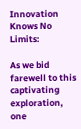Innovation Knows No Limits:

As we bid farewell to this captivating exploration, one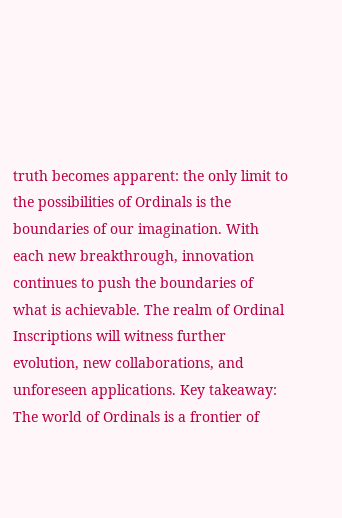truth becomes apparent: the only limit to the possibilities of Ordinals is the boundaries of our imagination. With each new breakthrough, innovation continues to push the boundaries of what is achievable. The realm of Ordinal Inscriptions will witness further evolution, new collaborations, and unforeseen applications. Key takeaway: The world of Ordinals is a frontier of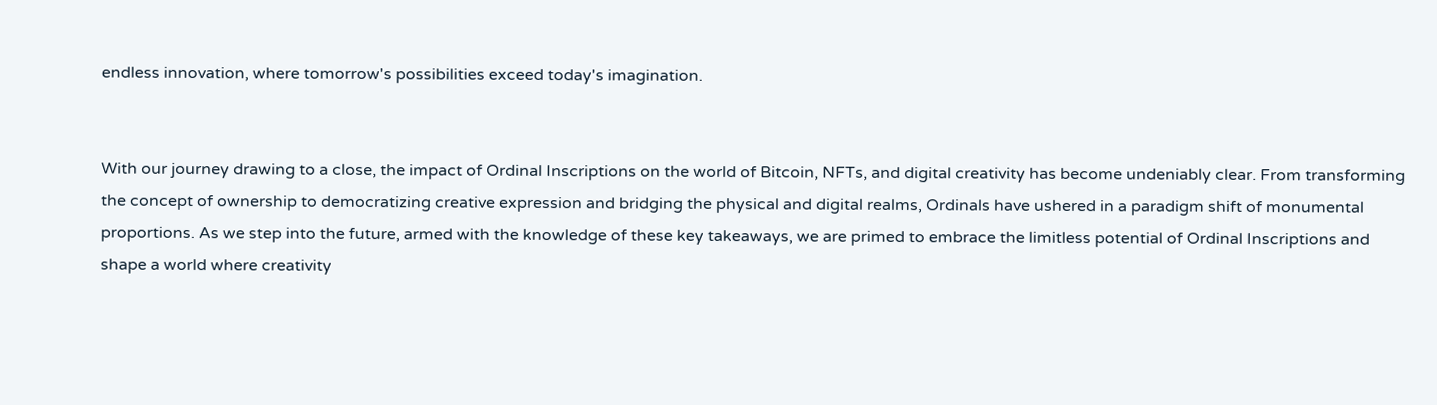endless innovation, where tomorrow's possibilities exceed today's imagination.


With our journey drawing to a close, the impact of Ordinal Inscriptions on the world of Bitcoin, NFTs, and digital creativity has become undeniably clear. From transforming the concept of ownership to democratizing creative expression and bridging the physical and digital realms, Ordinals have ushered in a paradigm shift of monumental proportions. As we step into the future, armed with the knowledge of these key takeaways, we are primed to embrace the limitless potential of Ordinal Inscriptions and shape a world where creativity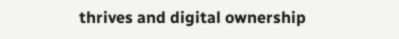thrives and digital ownership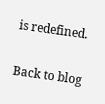is redefined.

Back to blog